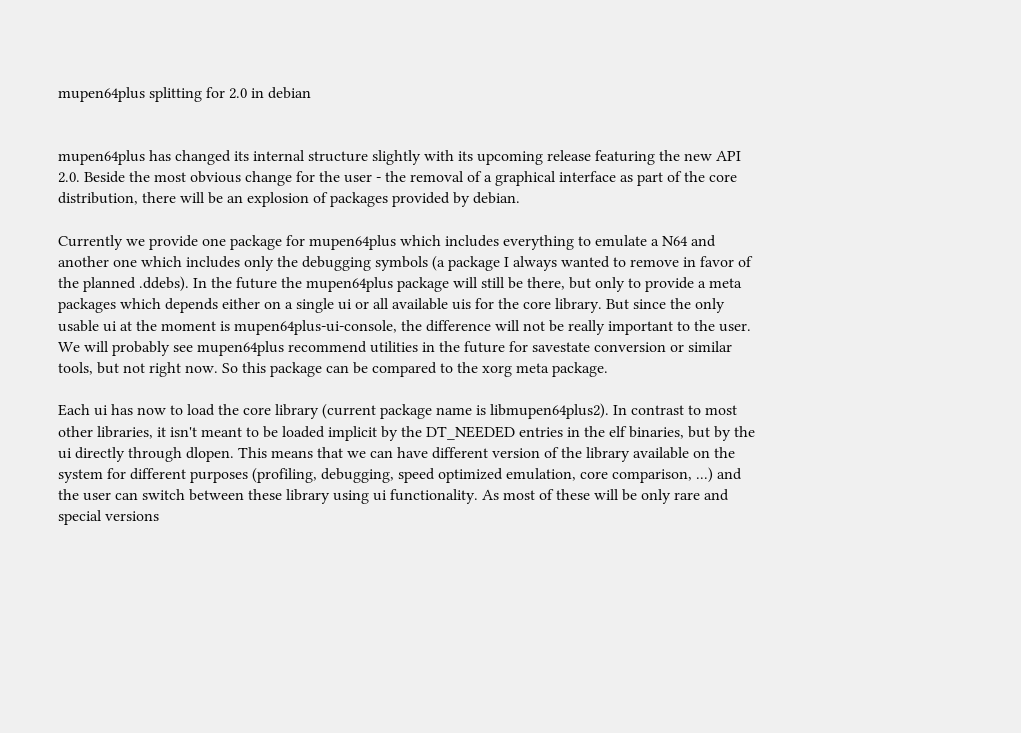mupen64plus splitting for 2.0 in debian


mupen64plus has changed its internal structure slightly with its upcoming release featuring the new API 2.0. Beside the most obvious change for the user - the removal of a graphical interface as part of the core distribution, there will be an explosion of packages provided by debian.

Currently we provide one package for mupen64plus which includes everything to emulate a N64 and another one which includes only the debugging symbols (a package I always wanted to remove in favor of the planned .ddebs). In the future the mupen64plus package will still be there, but only to provide a meta packages which depends either on a single ui or all available uis for the core library. But since the only usable ui at the moment is mupen64plus-ui-console, the difference will not be really important to the user. We will probably see mupen64plus recommend utilities in the future for savestate conversion or similar tools, but not right now. So this package can be compared to the xorg meta package.

Each ui has now to load the core library (current package name is libmupen64plus2). In contrast to most other libraries, it isn't meant to be loaded implicit by the DT_NEEDED entries in the elf binaries, but by the ui directly through dlopen. This means that we can have different version of the library available on the system for different purposes (profiling, debugging, speed optimized emulation, core comparison, ...) and the user can switch between these library using ui functionality. As most of these will be only rare and special versions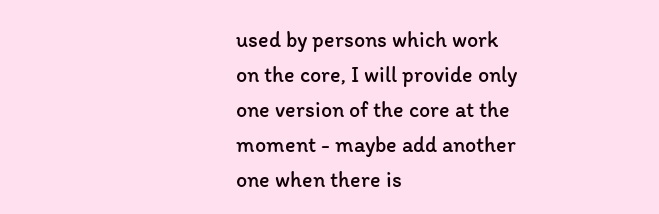used by persons which work on the core, I will provide only one version of the core at the moment - maybe add another one when there is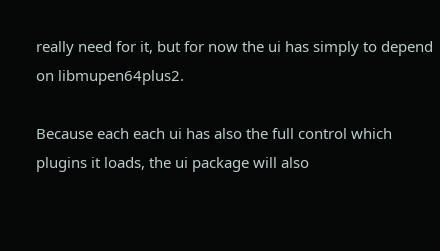really need for it, but for now the ui has simply to depend on libmupen64plus2.

Because each each ui has also the full control which plugins it loads, the ui package will also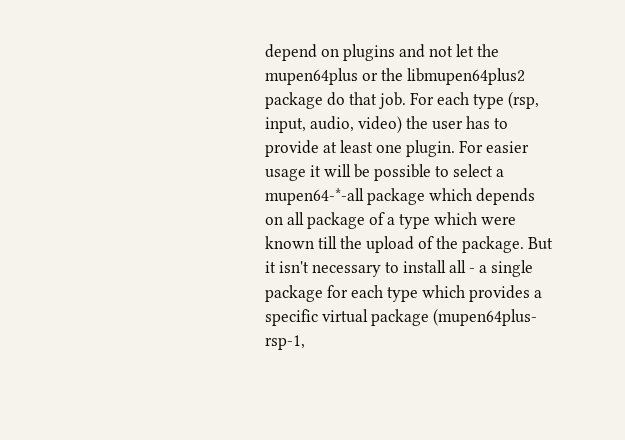depend on plugins and not let the mupen64plus or the libmupen64plus2 package do that job. For each type (rsp, input, audio, video) the user has to provide at least one plugin. For easier usage it will be possible to select a mupen64-*-all package which depends on all package of a type which were known till the upload of the package. But it isn't necessary to install all - a single package for each type which provides a specific virtual package (mupen64plus-rsp-1,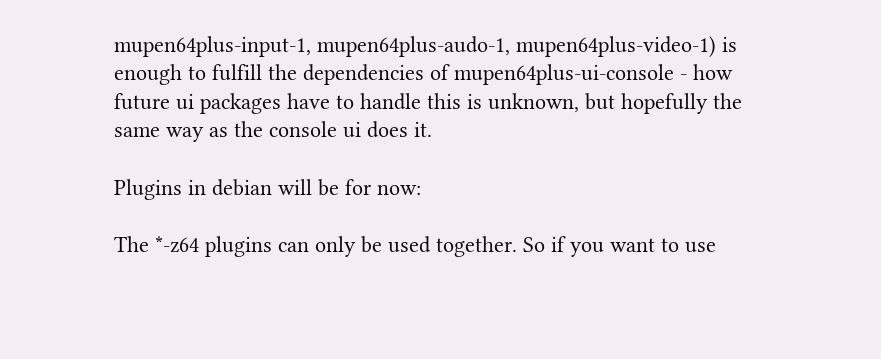mupen64plus-input-1, mupen64plus-audo-1, mupen64plus-video-1) is enough to fulfill the dependencies of mupen64plus-ui-console - how future ui packages have to handle this is unknown, but hopefully the same way as the console ui does it.

Plugins in debian will be for now:

The *-z64 plugins can only be used together. So if you want to use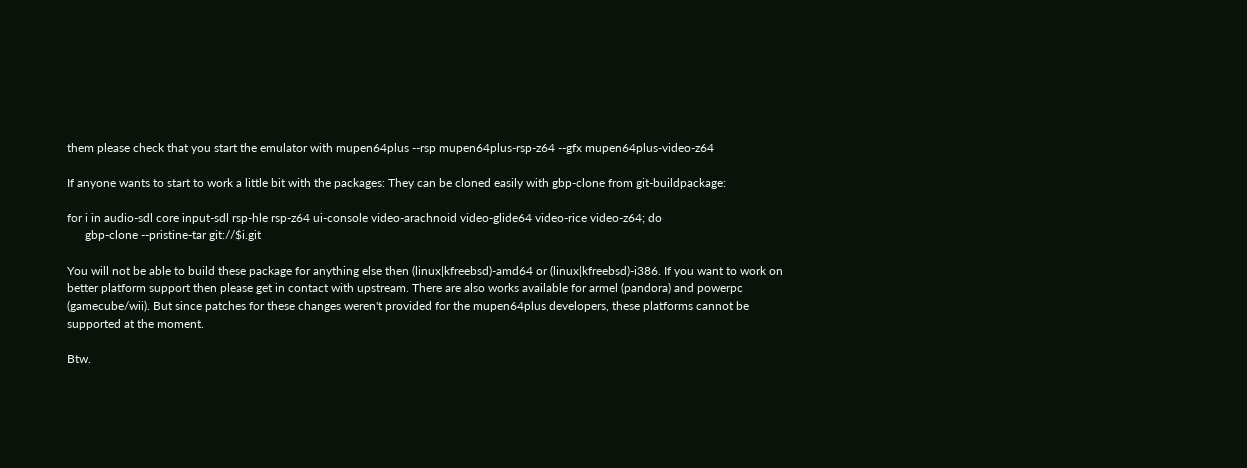them please check that you start the emulator with mupen64plus --rsp mupen64plus-rsp-z64 --gfx mupen64plus-video-z64

If anyone wants to start to work a little bit with the packages: They can be cloned easily with gbp-clone from git-buildpackage:

for i in audio-sdl core input-sdl rsp-hle rsp-z64 ui-console video-arachnoid video-glide64 video-rice video-z64; do
      gbp-clone --pristine-tar git://$i.git

You will not be able to build these package for anything else then (linux|kfreebsd)-amd64 or (linux|kfreebsd)-i386. If you want to work on better platform support then please get in contact with upstream. There are also works available for armel (pandora) and powerpc (gamecube/wii). But since patches for these changes weren't provided for the mupen64plus developers, these platforms cannot be supported at the moment.

Btw.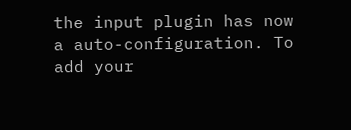the input plugin has now a auto-configuration. To add your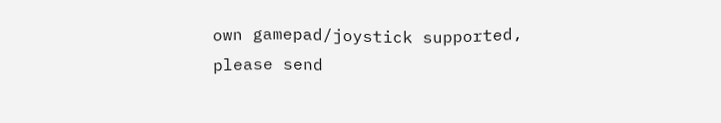own gamepad/joystick supported, please send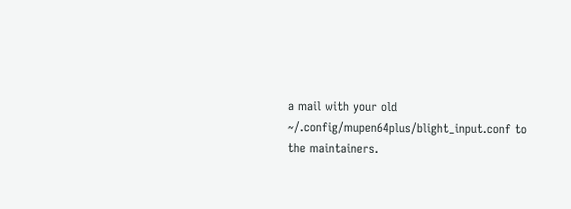a mail with your old ~/.config/mupen64plus/blight_input.conf to the maintainers.